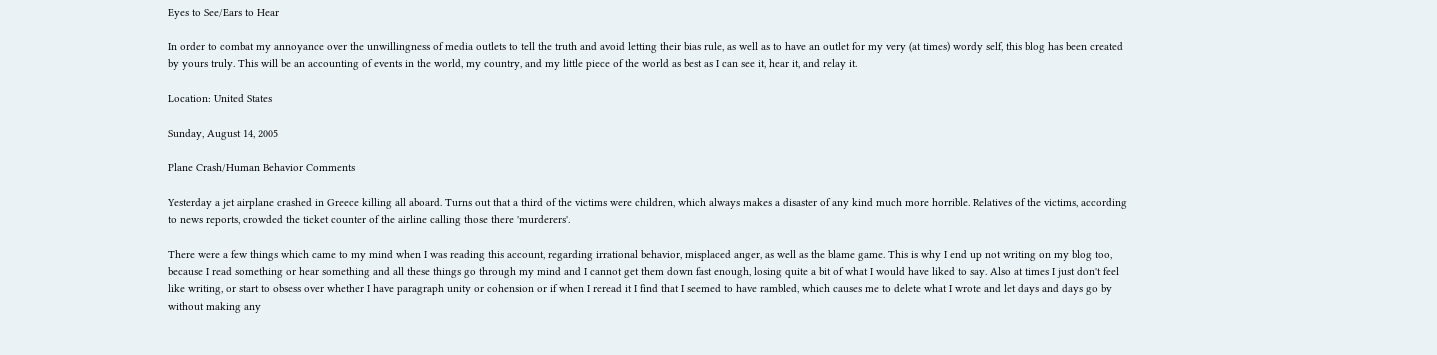Eyes to See/Ears to Hear

In order to combat my annoyance over the unwillingness of media outlets to tell the truth and avoid letting their bias rule, as well as to have an outlet for my very (at times) wordy self, this blog has been created by yours truly. This will be an accounting of events in the world, my country, and my little piece of the world as best as I can see it, hear it, and relay it.

Location: United States

Sunday, August 14, 2005

Plane Crash/Human Behavior Comments

Yesterday a jet airplane crashed in Greece killing all aboard. Turns out that a third of the victims were children, which always makes a disaster of any kind much more horrible. Relatives of the victims, according to news reports, crowded the ticket counter of the airline calling those there 'murderers'.

There were a few things which came to my mind when I was reading this account, regarding irrational behavior, misplaced anger, as well as the blame game. This is why I end up not writing on my blog too, because I read something or hear something and all these things go through my mind and I cannot get them down fast enough, losing quite a bit of what I would have liked to say. Also at times I just don't feel like writing, or start to obsess over whether I have paragraph unity or cohension or if when I reread it I find that I seemed to have rambled, which causes me to delete what I wrote and let days and days go by without making any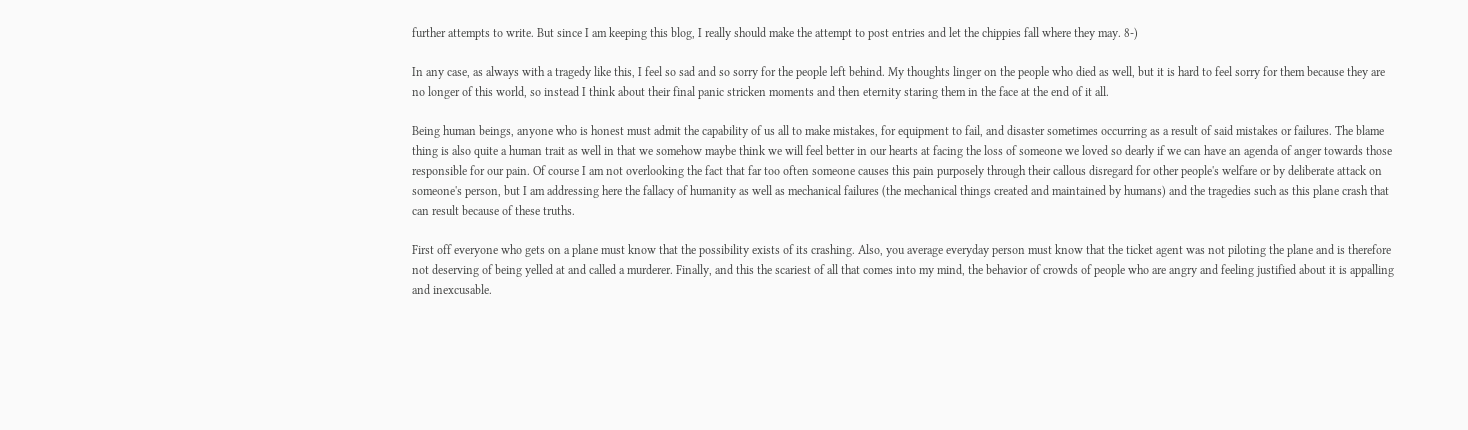further attempts to write. But since I am keeping this blog, I really should make the attempt to post entries and let the chippies fall where they may. 8-)

In any case, as always with a tragedy like this, I feel so sad and so sorry for the people left behind. My thoughts linger on the people who died as well, but it is hard to feel sorry for them because they are no longer of this world, so instead I think about their final panic stricken moments and then eternity staring them in the face at the end of it all.

Being human beings, anyone who is honest must admit the capability of us all to make mistakes, for equipment to fail, and disaster sometimes occurring as a result of said mistakes or failures. The blame thing is also quite a human trait as well in that we somehow maybe think we will feel better in our hearts at facing the loss of someone we loved so dearly if we can have an agenda of anger towards those responsible for our pain. Of course I am not overlooking the fact that far too often someone causes this pain purposely through their callous disregard for other people's welfare or by deliberate attack on someone's person, but I am addressing here the fallacy of humanity as well as mechanical failures (the mechanical things created and maintained by humans) and the tragedies such as this plane crash that can result because of these truths.

First off everyone who gets on a plane must know that the possibility exists of its crashing. Also, you average everyday person must know that the ticket agent was not piloting the plane and is therefore not deserving of being yelled at and called a murderer. Finally, and this the scariest of all that comes into my mind, the behavior of crowds of people who are angry and feeling justified about it is appalling and inexcusable.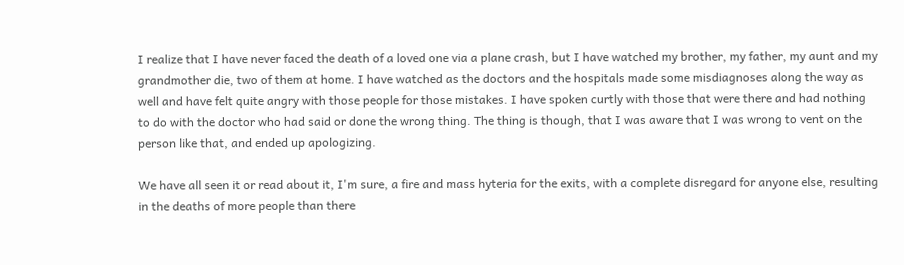I realize that I have never faced the death of a loved one via a plane crash, but I have watched my brother, my father, my aunt and my grandmother die, two of them at home. I have watched as the doctors and the hospitals made some misdiagnoses along the way as well and have felt quite angry with those people for those mistakes. I have spoken curtly with those that were there and had nothing to do with the doctor who had said or done the wrong thing. The thing is though, that I was aware that I was wrong to vent on the person like that, and ended up apologizing.

We have all seen it or read about it, I'm sure, a fire and mass hyteria for the exits, with a complete disregard for anyone else, resulting in the deaths of more people than there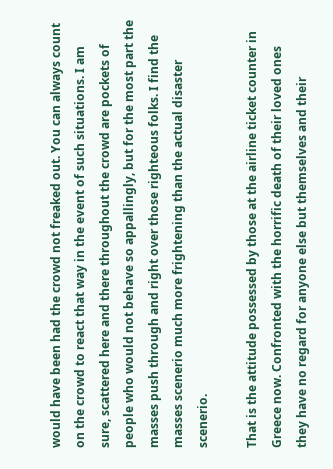would have been had the crowd not freaked out. You can always count on the crowd to react that way in the event of such situations. I am sure, scattered here and there throughout the crowd are pockets of people who would not behave so appallingly, but for the most part the masses push through and right over those righteous folks. I find the masses scenerio much more frightening than the actual disaster scenerio.

That is the attitude possessed by those at the airline ticket counter in Greece now. Confronted with the horrific death of their loved ones they have no regard for anyone else but themselves and their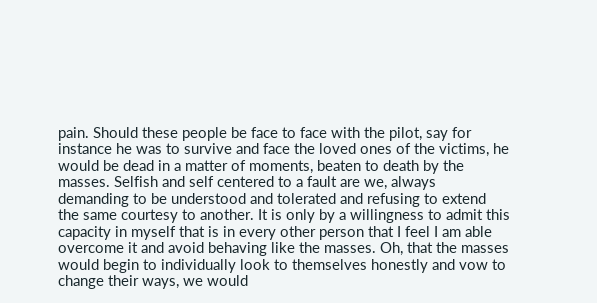pain. Should these people be face to face with the pilot, say for instance he was to survive and face the loved ones of the victims, he would be dead in a matter of moments, beaten to death by the masses. Selfish and self centered to a fault are we, always demanding to be understood and tolerated and refusing to extend the same courtesy to another. It is only by a willingness to admit this capacity in myself that is in every other person that I feel I am able overcome it and avoid behaving like the masses. Oh, that the masses would begin to individually look to themselves honestly and vow to change their ways, we would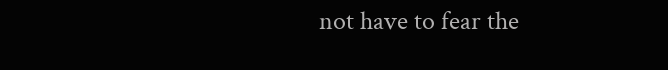not have to fear the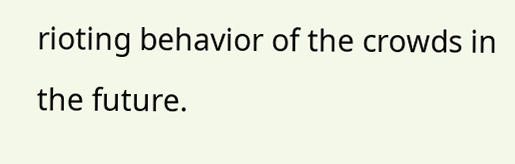rioting behavior of the crowds in the future.